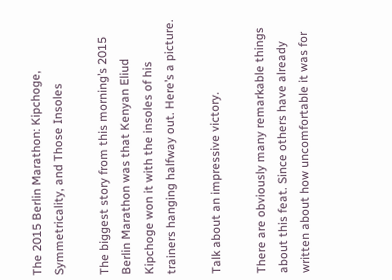The 2015 Berlin Marathon: Kipchoge, Symmetricality, and Those Insoles

The biggest story from this morning’s 2015 Berlin Marathon was that Kenyan Eliud Kipchoge won it with the insoles of his trainers hanging halfway out. Here’s a picture.

Talk about an impressive victory.

There are obviously many remarkable things about this feat. Since others have already written about how uncomfortable it was for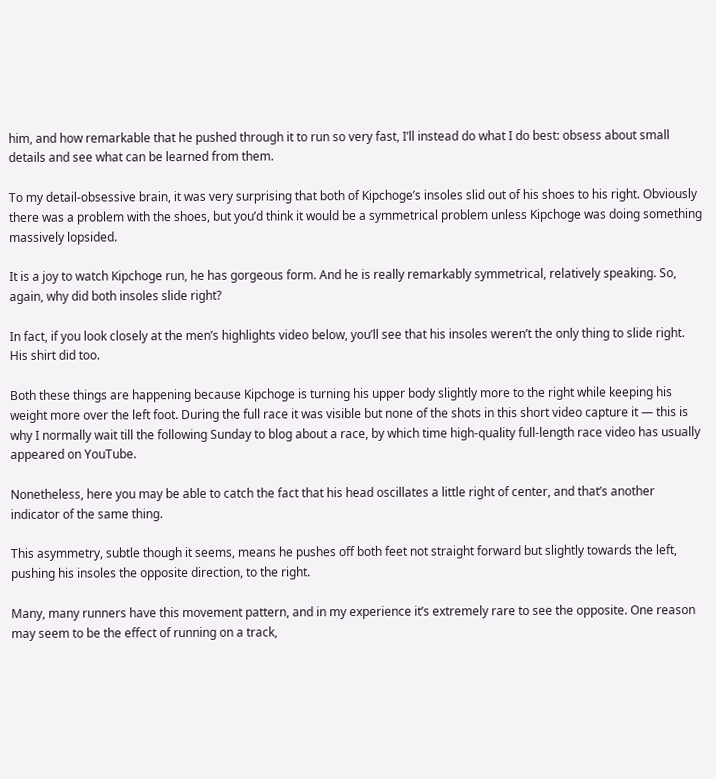him, and how remarkable that he pushed through it to run so very fast, I’ll instead do what I do best: obsess about small details and see what can be learned from them.

To my detail-obsessive brain, it was very surprising that both of Kipchoge’s insoles slid out of his shoes to his right. Obviously there was a problem with the shoes, but you’d think it would be a symmetrical problem unless Kipchoge was doing something massively lopsided.

It is a joy to watch Kipchoge run, he has gorgeous form. And he is really remarkably symmetrical, relatively speaking. So, again, why did both insoles slide right?

In fact, if you look closely at the men’s highlights video below, you’ll see that his insoles weren’t the only thing to slide right. His shirt did too.

Both these things are happening because Kipchoge is turning his upper body slightly more to the right while keeping his weight more over the left foot. During the full race it was visible but none of the shots in this short video capture it — this is why I normally wait till the following Sunday to blog about a race, by which time high-quality full-length race video has usually appeared on YouTube.

Nonetheless, here you may be able to catch the fact that his head oscillates a little right of center, and that’s another indicator of the same thing.

This asymmetry, subtle though it seems, means he pushes off both feet not straight forward but slightly towards the left, pushing his insoles the opposite direction, to the right.

Many, many runners have this movement pattern, and in my experience it’s extremely rare to see the opposite. One reason may seem to be the effect of running on a track,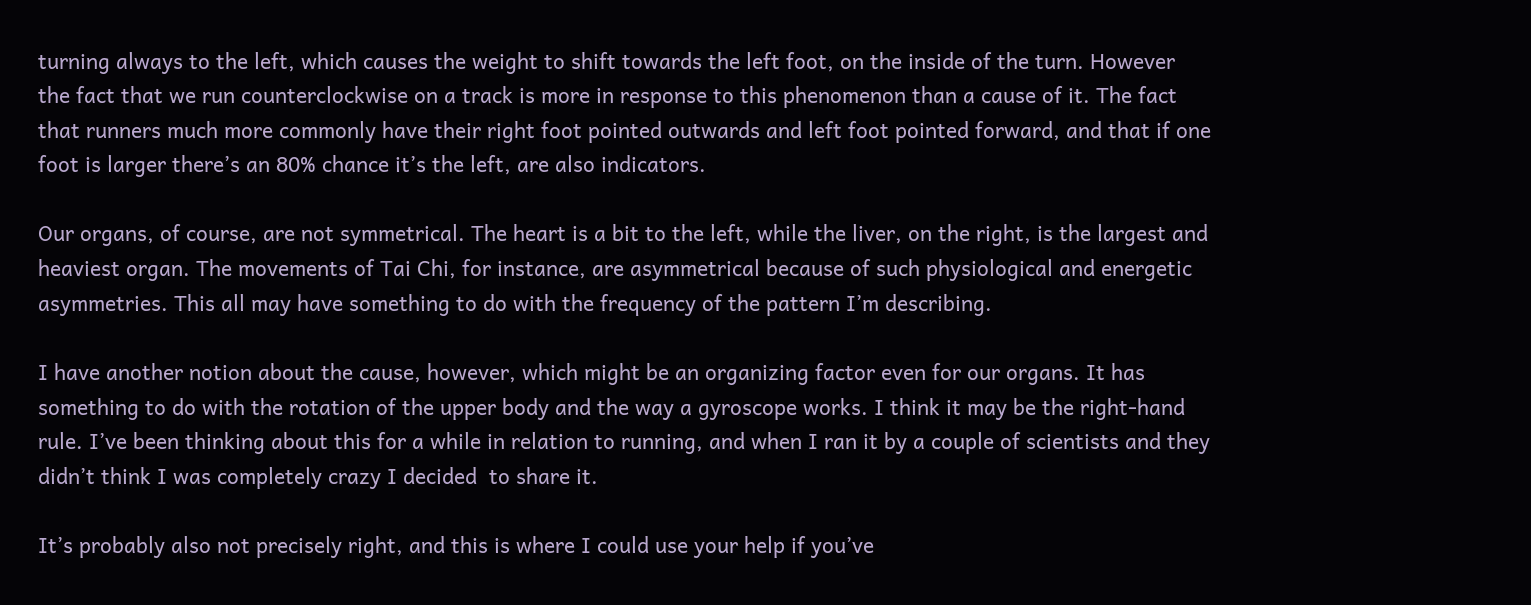turning always to the left, which causes the weight to shift towards the left foot, on the inside of the turn. However the fact that we run counterclockwise on a track is more in response to this phenomenon than a cause of it. The fact that runners much more commonly have their right foot pointed outwards and left foot pointed forward, and that if one foot is larger there’s an 80% chance it’s the left, are also indicators.

Our organs, of course, are not symmetrical. The heart is a bit to the left, while the liver, on the right, is the largest and heaviest organ. The movements of Tai Chi, for instance, are asymmetrical because of such physiological and energetic asymmetries. This all may have something to do with the frequency of the pattern I’m describing.

I have another notion about the cause, however, which might be an organizing factor even for our organs. It has something to do with the rotation of the upper body and the way a gyroscope works. I think it may be the right-hand rule. I’ve been thinking about this for a while in relation to running, and when I ran it by a couple of scientists and they didn’t think I was completely crazy I decided  to share it.

It’s probably also not precisely right, and this is where I could use your help if you’ve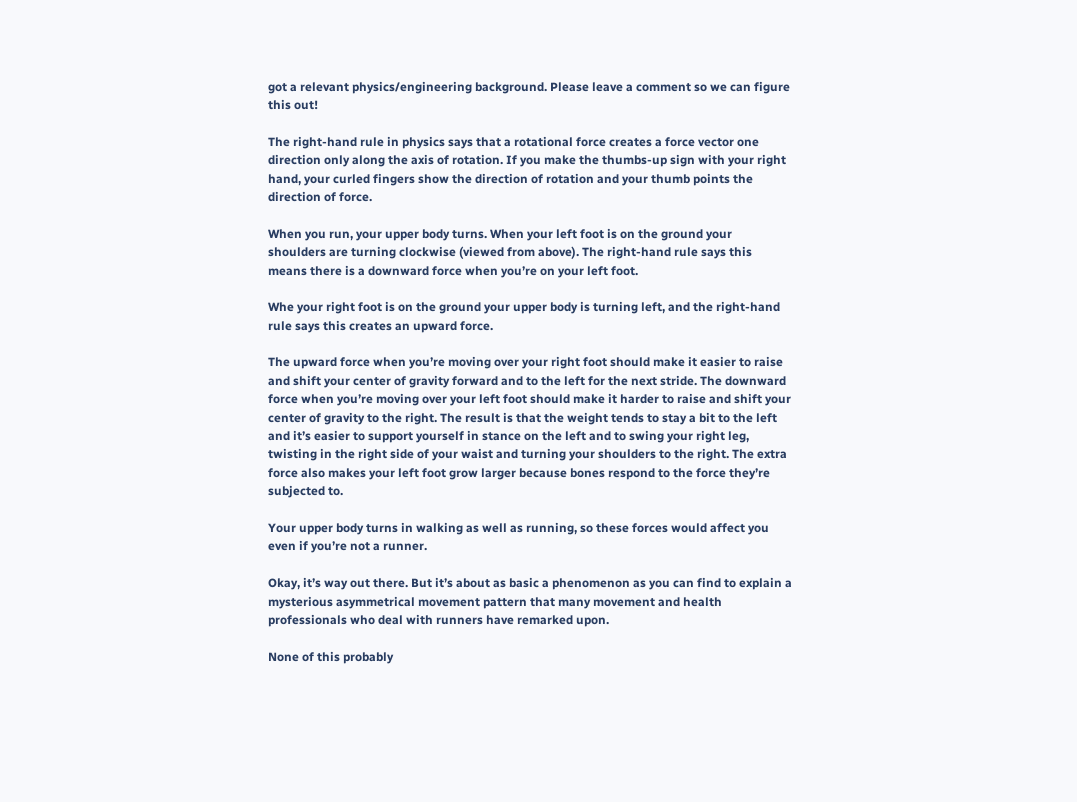got a relevant physics/engineering background. Please leave a comment so we can figure this out!

The right-hand rule in physics says that a rotational force creates a force vector one direction only along the axis of rotation. If you make the thumbs-up sign with your right hand, your curled fingers show the direction of rotation and your thumb points the direction of force.

When you run, your upper body turns. When your left foot is on the ground your shoulders are turning clockwise (viewed from above). The right-hand rule says this means there is a downward force when you’re on your left foot.

Whe your right foot is on the ground your upper body is turning left, and the right-hand rule says this creates an upward force.

The upward force when you’re moving over your right foot should make it easier to raise and shift your center of gravity forward and to the left for the next stride. The downward force when you’re moving over your left foot should make it harder to raise and shift your center of gravity to the right. The result is that the weight tends to stay a bit to the left and it’s easier to support yourself in stance on the left and to swing your right leg, twisting in the right side of your waist and turning your shoulders to the right. The extra force also makes your left foot grow larger because bones respond to the force they’re subjected to.

Your upper body turns in walking as well as running, so these forces would affect you even if you’re not a runner.

Okay, it’s way out there. But it’s about as basic a phenomenon as you can find to explain a mysterious asymmetrical movement pattern that many movement and health professionals who deal with runners have remarked upon.

None of this probably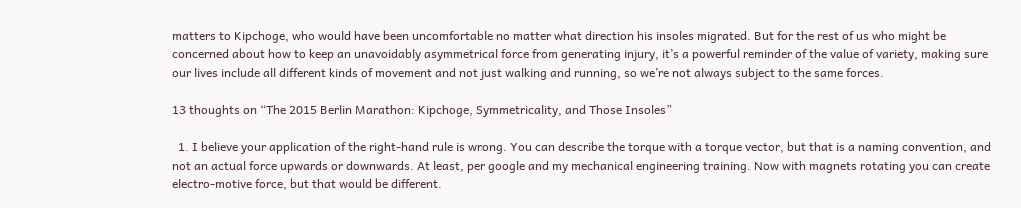matters to Kipchoge, who would have been uncomfortable no matter what direction his insoles migrated. But for the rest of us who might be concerned about how to keep an unavoidably asymmetrical force from generating injury, it’s a powerful reminder of the value of variety, making sure our lives include all different kinds of movement and not just walking and running, so we’re not always subject to the same forces.

13 thoughts on “The 2015 Berlin Marathon: Kipchoge, Symmetricality, and Those Insoles”

  1. I believe your application of the right-hand rule is wrong. You can describe the torque with a torque vector, but that is a naming convention, and not an actual force upwards or downwards. At least, per google and my mechanical engineering training. Now with magnets rotating you can create electro-motive force, but that would be different.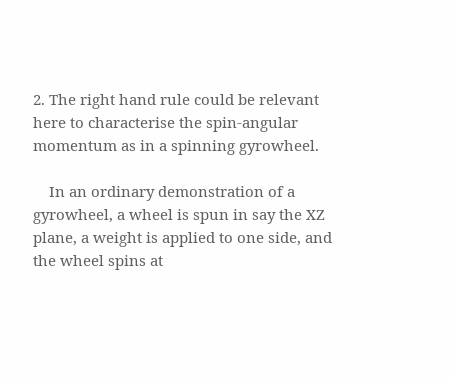2. The right hand rule could be relevant here to characterise the spin-angular momentum as in a spinning gyrowheel.

    In an ordinary demonstration of a gyrowheel, a wheel is spun in say the XZ plane, a weight is applied to one side, and the wheel spins at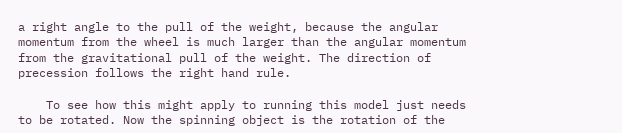a right angle to the pull of the weight, because the angular momentum from the wheel is much larger than the angular momentum from the gravitational pull of the weight. The direction of precession follows the right hand rule.

    To see how this might apply to running this model just needs to be rotated. Now the spinning object is the rotation of the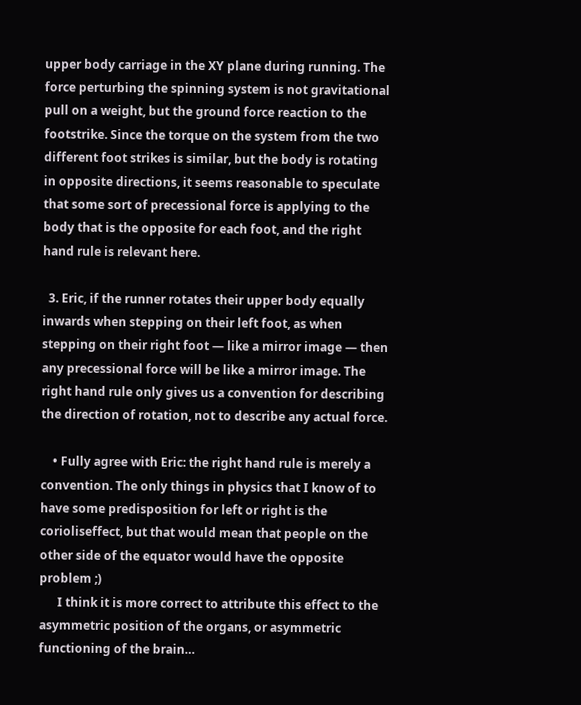upper body carriage in the XY plane during running. The force perturbing the spinning system is not gravitational pull on a weight, but the ground force reaction to the footstrike. Since the torque on the system from the two different foot strikes is similar, but the body is rotating in opposite directions, it seems reasonable to speculate that some sort of precessional force is applying to the body that is the opposite for each foot, and the right hand rule is relevant here.

  3. Eric, if the runner rotates their upper body equally inwards when stepping on their left foot, as when stepping on their right foot — like a mirror image — then any precessional force will be like a mirror image. The right hand rule only gives us a convention for describing the direction of rotation, not to describe any actual force.

    • Fully agree with Eric: the right hand rule is merely a convention. The only things in physics that I know of to have some predisposition for left or right is the corioliseffect, but that would mean that people on the other side of the equator would have the opposite problem ;)
      I think it is more correct to attribute this effect to the asymmetric position of the organs, or asymmetric functioning of the brain…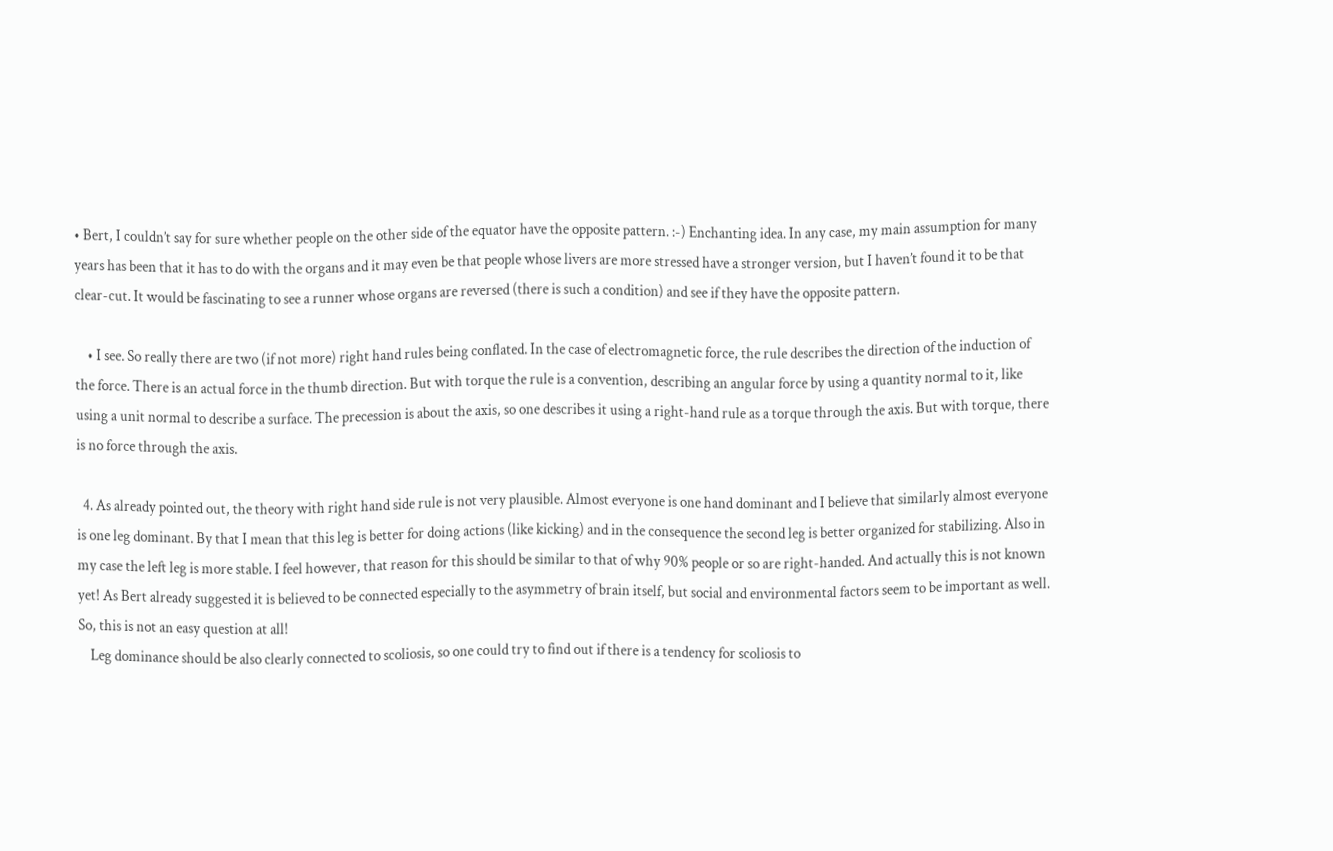• Bert, I couldn’t say for sure whether people on the other side of the equator have the opposite pattern. :-) Enchanting idea. In any case, my main assumption for many years has been that it has to do with the organs and it may even be that people whose livers are more stressed have a stronger version, but I haven’t found it to be that clear-cut. It would be fascinating to see a runner whose organs are reversed (there is such a condition) and see if they have the opposite pattern.

    • I see. So really there are two (if not more) right hand rules being conflated. In the case of electromagnetic force, the rule describes the direction of the induction of the force. There is an actual force in the thumb direction. But with torque the rule is a convention, describing an angular force by using a quantity normal to it, like using a unit normal to describe a surface. The precession is about the axis, so one describes it using a right-hand rule as a torque through the axis. But with torque, there is no force through the axis.

  4. As already pointed out, the theory with right hand side rule is not very plausible. Almost everyone is one hand dominant and I believe that similarly almost everyone is one leg dominant. By that I mean that this leg is better for doing actions (like kicking) and in the consequence the second leg is better organized for stabilizing. Also in my case the left leg is more stable. I feel however, that reason for this should be similar to that of why 90% people or so are right-handed. And actually this is not known yet! As Bert already suggested it is believed to be connected especially to the asymmetry of brain itself, but social and environmental factors seem to be important as well. So, this is not an easy question at all!
    Leg dominance should be also clearly connected to scoliosis, so one could try to find out if there is a tendency for scoliosis to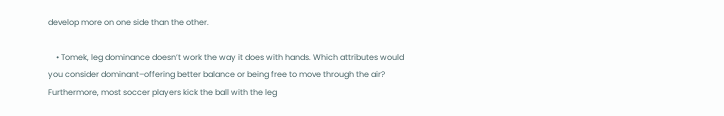develop more on one side than the other.

    • Tomek, leg dominance doesn’t work the way it does with hands. Which attributes would you consider dominant–offering better balance or being free to move through the air? Furthermore, most soccer players kick the ball with the leg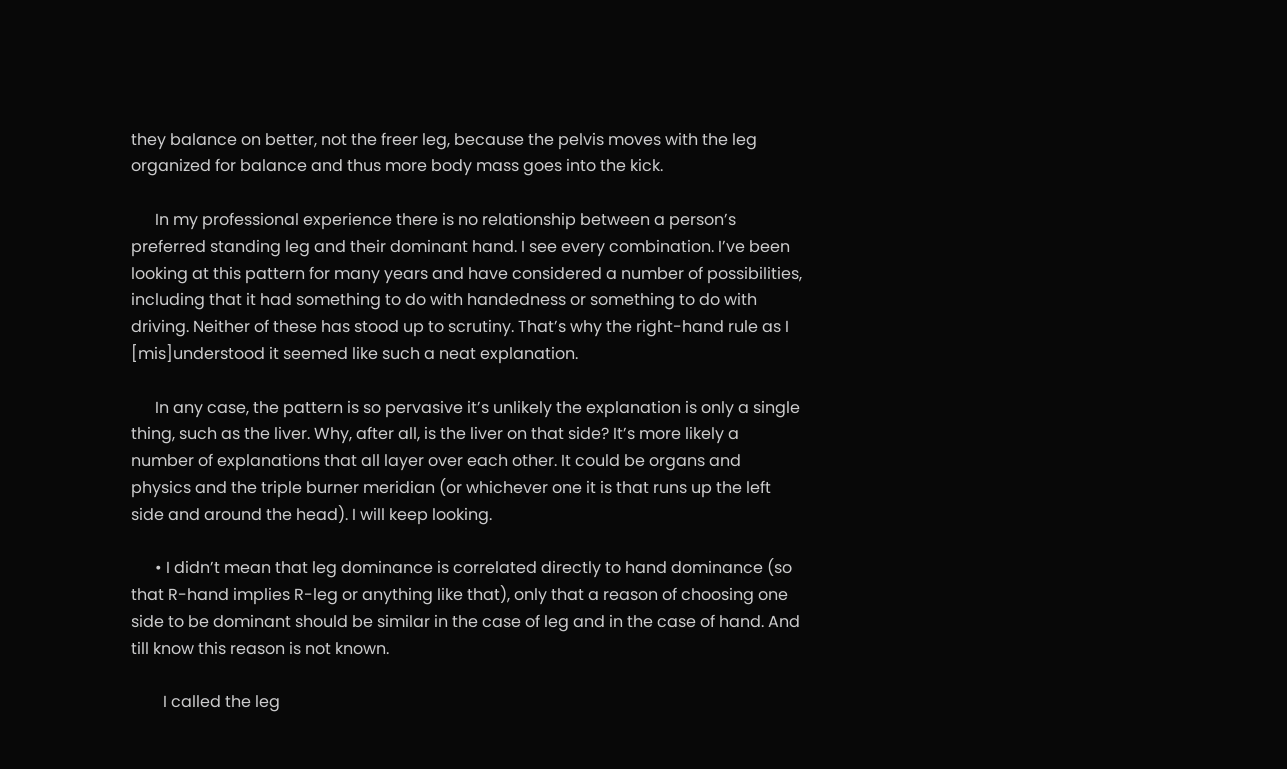they balance on better, not the freer leg, because the pelvis moves with the leg organized for balance and thus more body mass goes into the kick.

      In my professional experience there is no relationship between a person’s preferred standing leg and their dominant hand. I see every combination. I’ve been looking at this pattern for many years and have considered a number of possibilities, including that it had something to do with handedness or something to do with driving. Neither of these has stood up to scrutiny. That’s why the right-hand rule as I [mis]understood it seemed like such a neat explanation.

      In any case, the pattern is so pervasive it’s unlikely the explanation is only a single thing, such as the liver. Why, after all, is the liver on that side? It’s more likely a number of explanations that all layer over each other. It could be organs and physics and the triple burner meridian (or whichever one it is that runs up the left side and around the head). I will keep looking.

      • I didn’t mean that leg dominance is correlated directly to hand dominance (so that R-hand implies R-leg or anything like that), only that a reason of choosing one side to be dominant should be similar in the case of leg and in the case of hand. And till know this reason is not known.

        I called the leg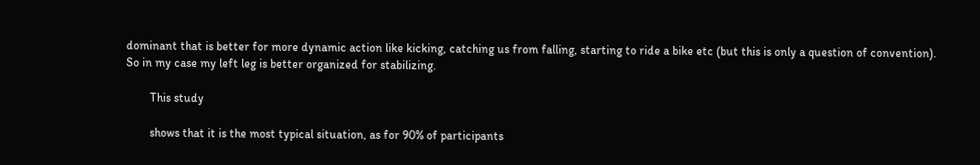dominant that is better for more dynamic action like kicking, catching us from falling, starting to ride a bike etc (but this is only a question of convention). So in my case my left leg is better organized for stabilizing.

        This study

        shows that it is the most typical situation, as for 90% of participants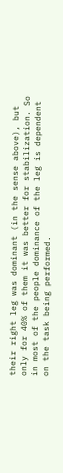their right leg was dominant (in the sense above), but only for 40% of them it was better for stabilization. So in most of the people dominance of the leg is dependent on the task being performed.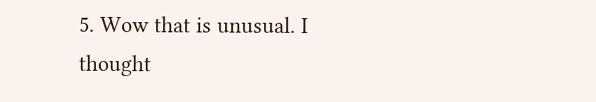5. Wow that is unusual. I thought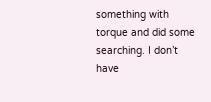something with torque and did some searching. I don’t have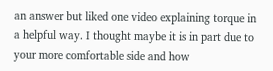an answer but liked one video explaining torque in a helpful way. I thought maybe it is in part due to your more comfortable side and how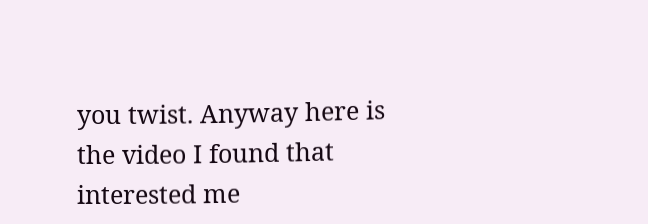you twist. Anyway here is the video I found that interested me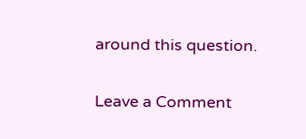around this question.


Leave a Comment